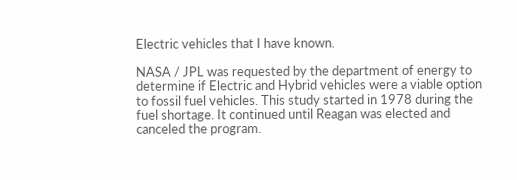Electric vehicles that I have known.

NASA / JPL was requested by the department of energy to determine if Electric and Hybrid vehicles were a viable option to fossil fuel vehicles. This study started in 1978 during the fuel shortage. It continued until Reagan was elected and canceled the program.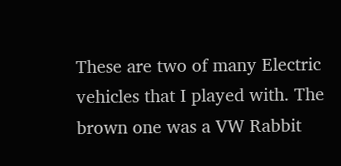These are two of many Electric vehicles that I played with. The brown one was a VW Rabbit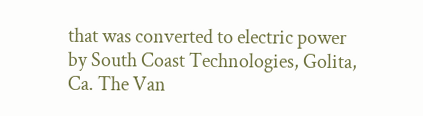that was converted to electric power by South Coast Technologies, Golita, Ca. The Van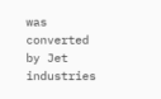was converted by Jet industries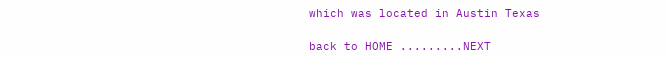which was located in Austin Texas

back to HOME .........NEXT